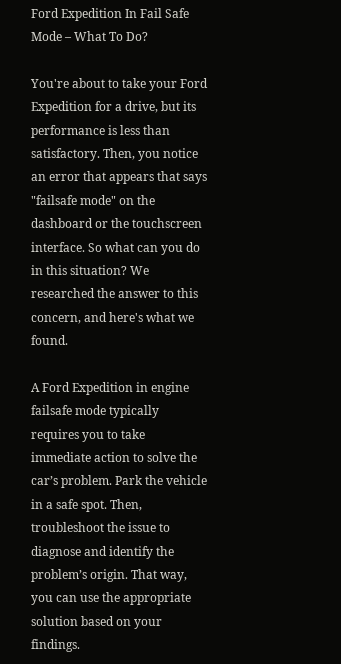Ford Expedition In Fail Safe Mode – What To Do?

You're about to take your Ford Expedition for a drive, but its performance is less than satisfactory. Then, you notice an error that appears that says "failsafe mode" on the dashboard or the touchscreen interface. So what can you do in this situation? We researched the answer to this concern, and here's what we found.

A Ford Expedition in engine failsafe mode typically requires you to take immediate action to solve the car’s problem. Park the vehicle in a safe spot. Then, troubleshoot the issue to diagnose and identify the problem’s origin. That way, you can use the appropriate solution based on your findings.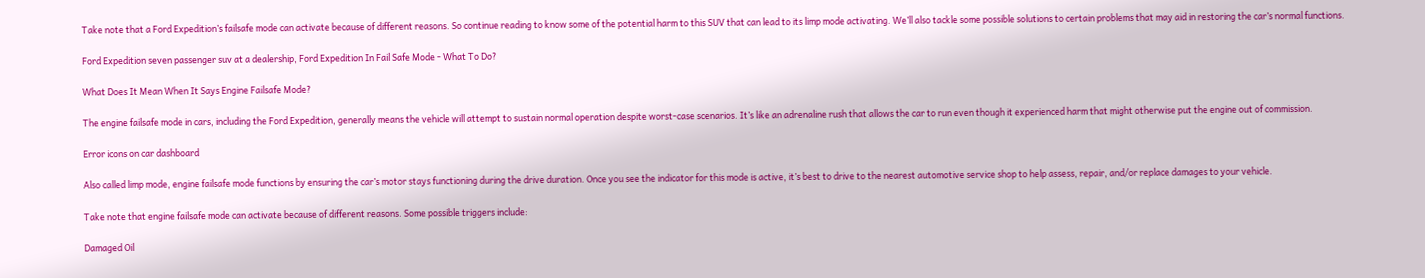Take note that a Ford Expedition’s failsafe mode can activate because of different reasons. So continue reading to know some of the potential harm to this SUV that can lead to its limp mode activating. We’ll also tackle some possible solutions to certain problems that may aid in restoring the car’s normal functions.

Ford Expedition seven passenger suv at a dealership, Ford Expedition In Fail Safe Mode - What To Do?

What Does It Mean When It Says Engine Failsafe Mode?

The engine failsafe mode in cars, including the Ford Expedition, generally means the vehicle will attempt to sustain normal operation despite worst-case scenarios. It’s like an adrenaline rush that allows the car to run even though it experienced harm that might otherwise put the engine out of commission.

Error icons on car dashboard

Also called limp mode, engine failsafe mode functions by ensuring the car’s motor stays functioning during the drive duration. Once you see the indicator for this mode is active, it’s best to drive to the nearest automotive service shop to help assess, repair, and/or replace damages to your vehicle.

Take note that engine failsafe mode can activate because of different reasons. Some possible triggers include:

Damaged Oil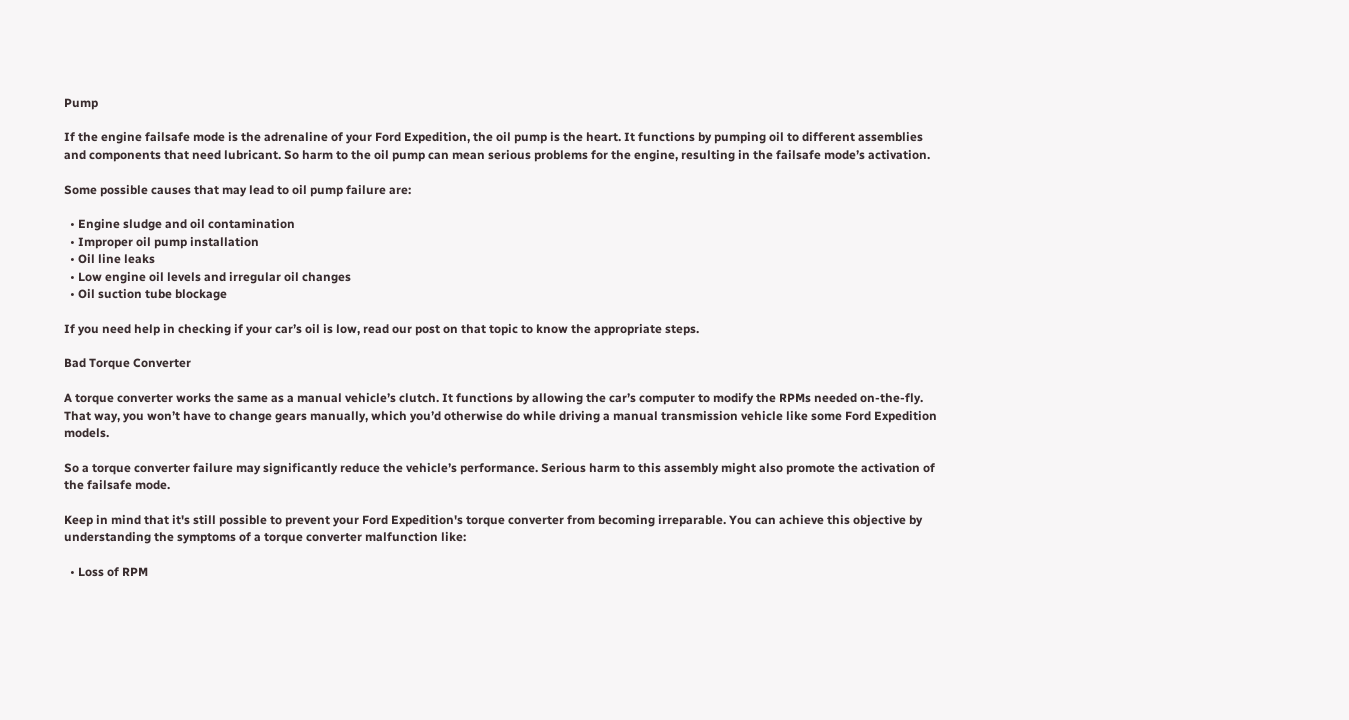Pump

If the engine failsafe mode is the adrenaline of your Ford Expedition, the oil pump is the heart. It functions by pumping oil to different assemblies and components that need lubricant. So harm to the oil pump can mean serious problems for the engine, resulting in the failsafe mode’s activation.

Some possible causes that may lead to oil pump failure are:

  • Engine sludge and oil contamination
  • Improper oil pump installation
  • Oil line leaks
  • Low engine oil levels and irregular oil changes
  • Oil suction tube blockage

If you need help in checking if your car’s oil is low, read our post on that topic to know the appropriate steps.

Bad Torque Converter

A torque converter works the same as a manual vehicle’s clutch. It functions by allowing the car’s computer to modify the RPMs needed on-the-fly. That way, you won’t have to change gears manually, which you’d otherwise do while driving a manual transmission vehicle like some Ford Expedition models.

So a torque converter failure may significantly reduce the vehicle’s performance. Serious harm to this assembly might also promote the activation of the failsafe mode.

Keep in mind that it's still possible to prevent your Ford Expedition's torque converter from becoming irreparable. You can achieve this objective by understanding the symptoms of a torque converter malfunction like:

  • Loss of RPM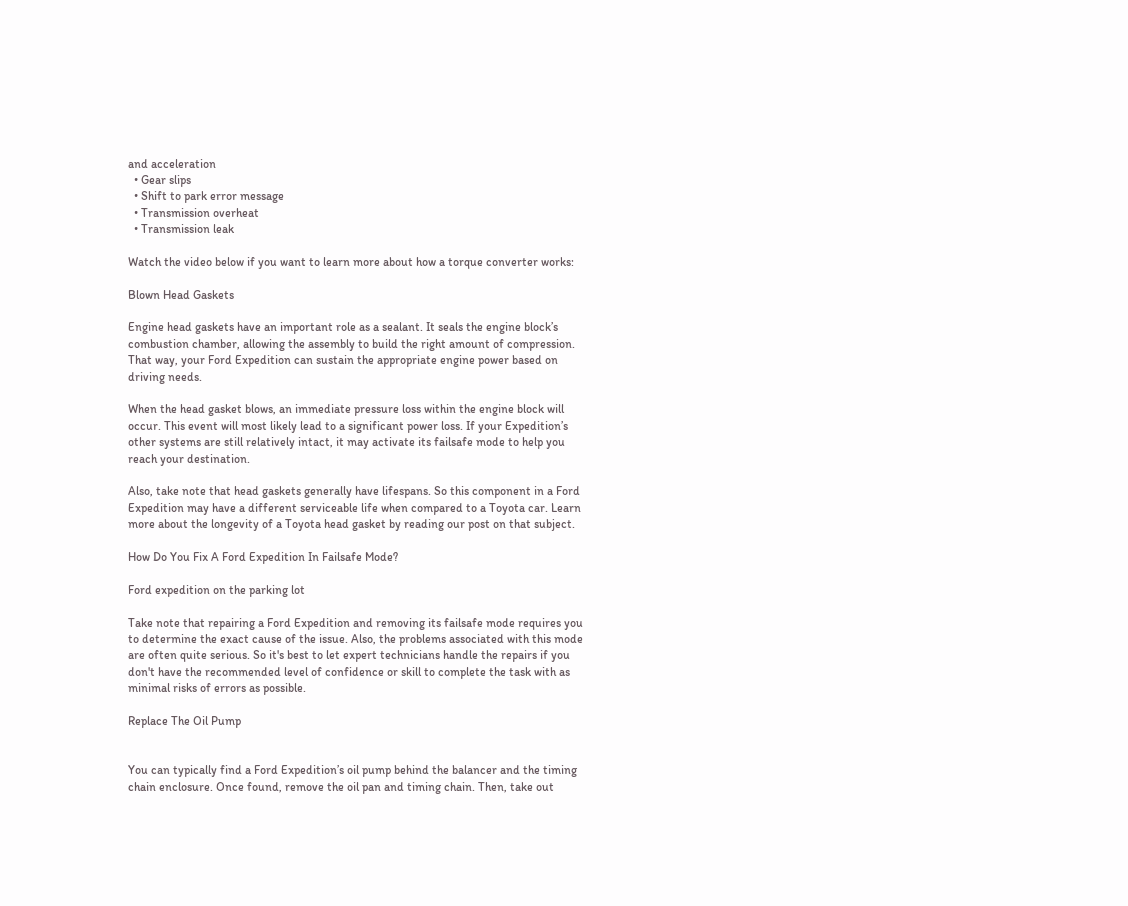and acceleration
  • Gear slips
  • Shift to park error message
  • Transmission overheat
  • Transmission leak

Watch the video below if you want to learn more about how a torque converter works:

Blown Head Gaskets

Engine head gaskets have an important role as a sealant. It seals the engine block’s combustion chamber, allowing the assembly to build the right amount of compression. That way, your Ford Expedition can sustain the appropriate engine power based on driving needs.

When the head gasket blows, an immediate pressure loss within the engine block will occur. This event will most likely lead to a significant power loss. If your Expedition’s other systems are still relatively intact, it may activate its failsafe mode to help you reach your destination.

Also, take note that head gaskets generally have lifespans. So this component in a Ford Expedition may have a different serviceable life when compared to a Toyota car. Learn more about the longevity of a Toyota head gasket by reading our post on that subject.

How Do You Fix A Ford Expedition In Failsafe Mode?

Ford expedition on the parking lot

Take note that repairing a Ford Expedition and removing its failsafe mode requires you to determine the exact cause of the issue. Also, the problems associated with this mode are often quite serious. So it's best to let expert technicians handle the repairs if you don't have the recommended level of confidence or skill to complete the task with as minimal risks of errors as possible.

Replace The Oil Pump


You can typically find a Ford Expedition’s oil pump behind the balancer and the timing chain enclosure. Once found, remove the oil pan and timing chain. Then, take out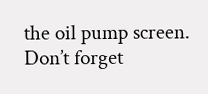the oil pump screen. Don’t forget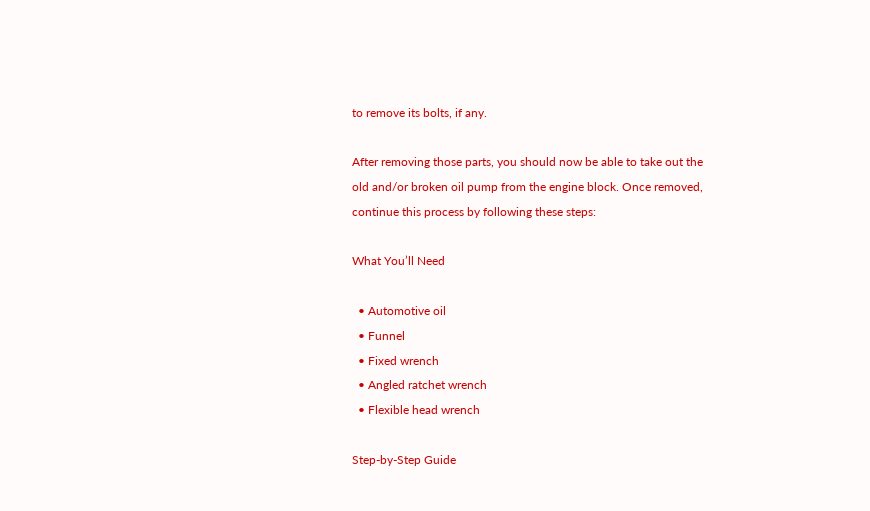to remove its bolts, if any.

After removing those parts, you should now be able to take out the old and/or broken oil pump from the engine block. Once removed, continue this process by following these steps:

What You’ll Need

  • Automotive oil
  • Funnel
  • Fixed wrench
  • Angled ratchet wrench
  • Flexible head wrench

Step-by-Step Guide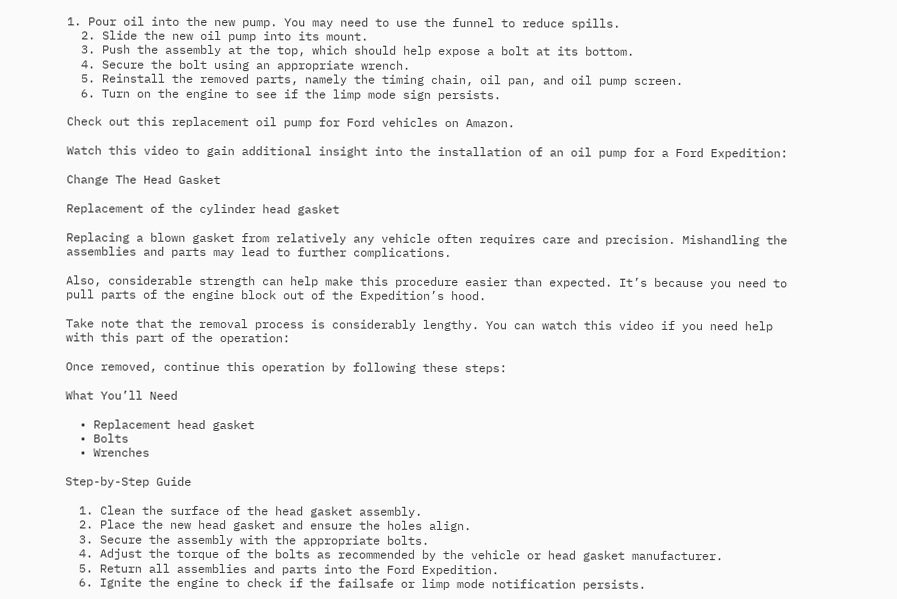1. Pour oil into the new pump. You may need to use the funnel to reduce spills.
  2. Slide the new oil pump into its mount.
  3. Push the assembly at the top, which should help expose a bolt at its bottom.
  4. Secure the bolt using an appropriate wrench.
  5. Reinstall the removed parts, namely the timing chain, oil pan, and oil pump screen.
  6. Turn on the engine to see if the limp mode sign persists.

Check out this replacement oil pump for Ford vehicles on Amazon.

Watch this video to gain additional insight into the installation of an oil pump for a Ford Expedition:

Change The Head Gasket

Replacement of the cylinder head gasket

Replacing a blown gasket from relatively any vehicle often requires care and precision. Mishandling the assemblies and parts may lead to further complications.

Also, considerable strength can help make this procedure easier than expected. It’s because you need to pull parts of the engine block out of the Expedition’s hood.

Take note that the removal process is considerably lengthy. You can watch this video if you need help with this part of the operation:

Once removed, continue this operation by following these steps:

What You’ll Need

  • Replacement head gasket
  • Bolts
  • Wrenches

Step-by-Step Guide

  1. Clean the surface of the head gasket assembly.
  2. Place the new head gasket and ensure the holes align.
  3. Secure the assembly with the appropriate bolts.
  4. Adjust the torque of the bolts as recommended by the vehicle or head gasket manufacturer.
  5. Return all assemblies and parts into the Ford Expedition.
  6. Ignite the engine to check if the failsafe or limp mode notification persists.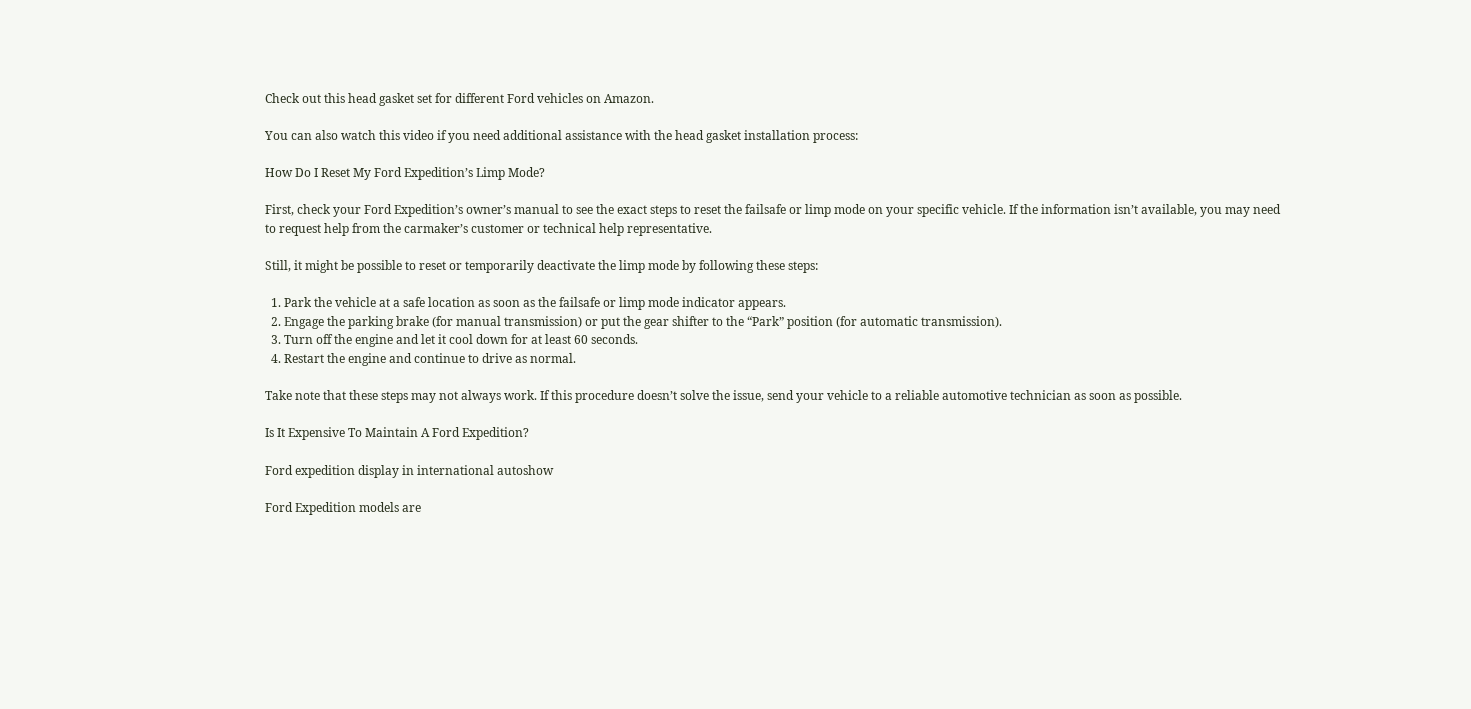Check out this head gasket set for different Ford vehicles on Amazon.

You can also watch this video if you need additional assistance with the head gasket installation process:

How Do I Reset My Ford Expedition’s Limp Mode?

First, check your Ford Expedition’s owner’s manual to see the exact steps to reset the failsafe or limp mode on your specific vehicle. If the information isn’t available, you may need to request help from the carmaker’s customer or technical help representative.

Still, it might be possible to reset or temporarily deactivate the limp mode by following these steps:

  1. Park the vehicle at a safe location as soon as the failsafe or limp mode indicator appears.
  2. Engage the parking brake (for manual transmission) or put the gear shifter to the “Park” position (for automatic transmission).
  3. Turn off the engine and let it cool down for at least 60 seconds.
  4. Restart the engine and continue to drive as normal.

Take note that these steps may not always work. If this procedure doesn’t solve the issue, send your vehicle to a reliable automotive technician as soon as possible.

Is It Expensive To Maintain A Ford Expedition?

Ford expedition display in international autoshow

Ford Expedition models are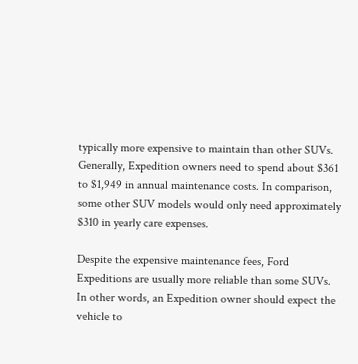typically more expensive to maintain than other SUVs. Generally, Expedition owners need to spend about $361 to $1,949 in annual maintenance costs. In comparison, some other SUV models would only need approximately $310 in yearly care expenses.

Despite the expensive maintenance fees, Ford Expeditions are usually more reliable than some SUVs. In other words, an Expedition owner should expect the vehicle to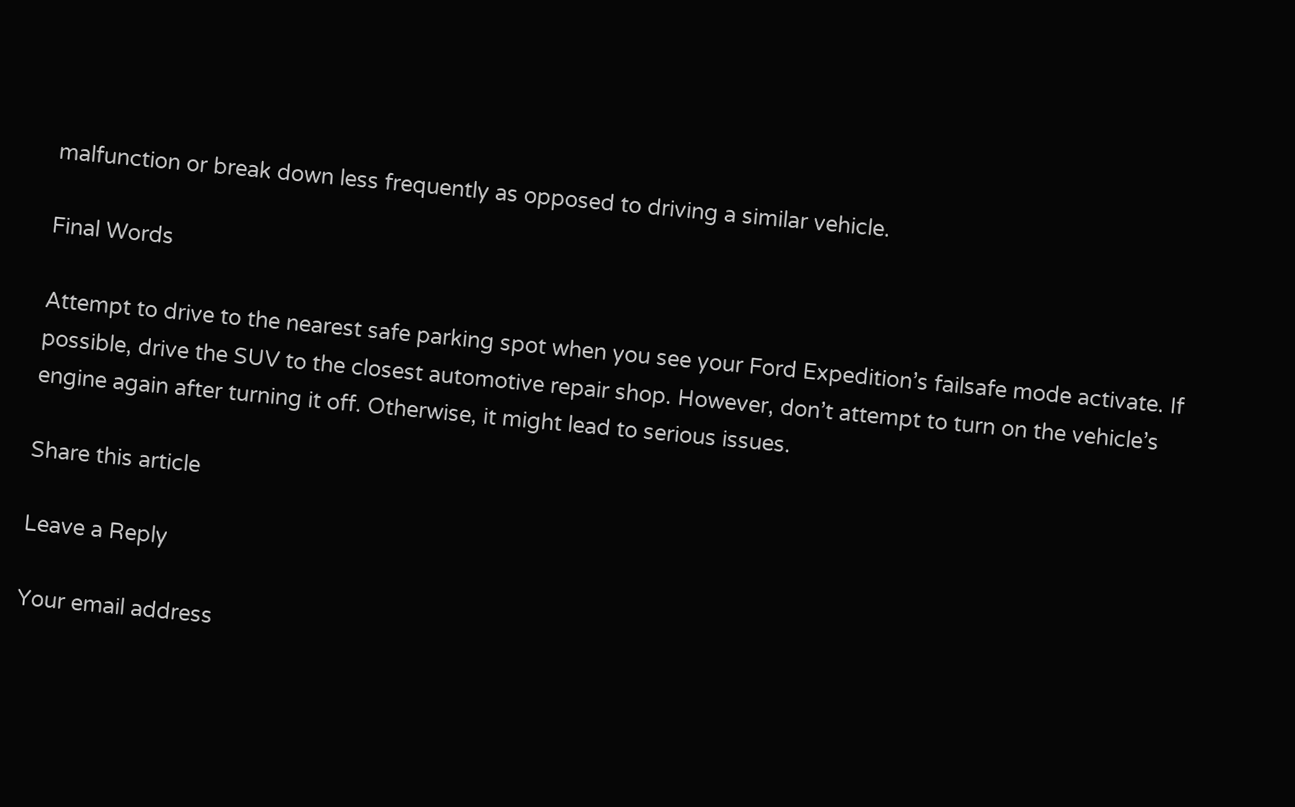malfunction or break down less frequently as opposed to driving a similar vehicle.

Final Words

Attempt to drive to the nearest safe parking spot when you see your Ford Expedition’s failsafe mode activate. If possible, drive the SUV to the closest automotive repair shop. However, don’t attempt to turn on the vehicle’s engine again after turning it off. Otherwise, it might lead to serious issues.

Share this article

Leave a Reply

Your email address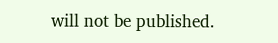will not be published.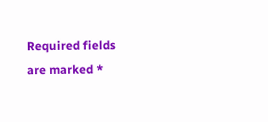Required fields are marked *